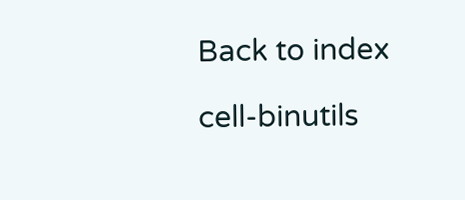Back to index

cell-binutils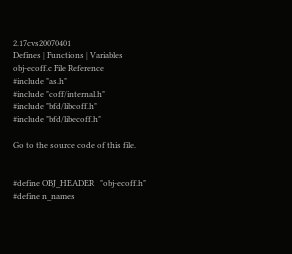2.17cvs20070401
Defines | Functions | Variables
obj-ecoff.c File Reference
#include "as.h"
#include "coff/internal.h"
#include "bfd/libcoff.h"
#include "bfd/libecoff.h"

Go to the source code of this file.


#define OBJ_HEADER   "obj-ecoff.h"
#define n_names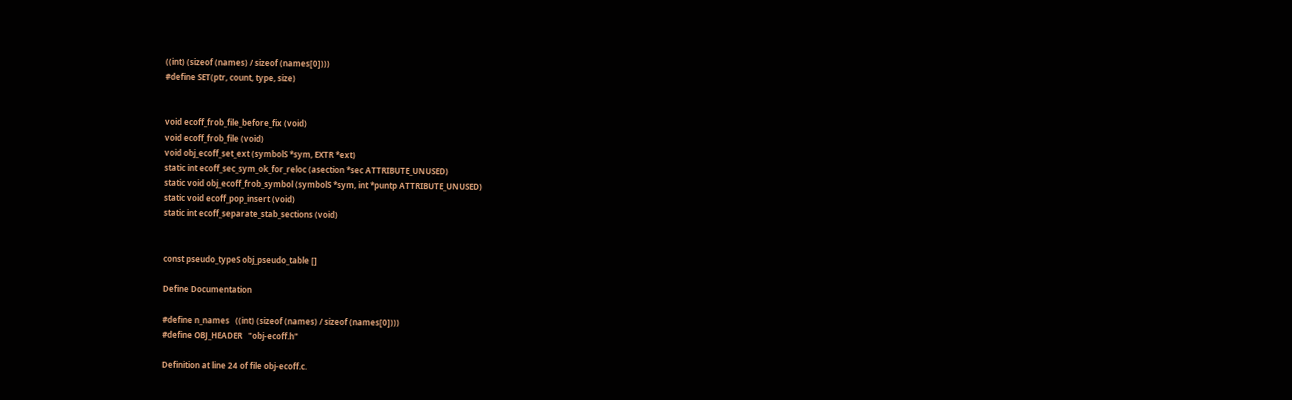((int) (sizeof (names) / sizeof (names[0])))
#define SET(ptr, count, type, size)


void ecoff_frob_file_before_fix (void)
void ecoff_frob_file (void)
void obj_ecoff_set_ext (symbolS *sym, EXTR *ext)
static int ecoff_sec_sym_ok_for_reloc (asection *sec ATTRIBUTE_UNUSED)
static void obj_ecoff_frob_symbol (symbolS *sym, int *puntp ATTRIBUTE_UNUSED)
static void ecoff_pop_insert (void)
static int ecoff_separate_stab_sections (void)


const pseudo_typeS obj_pseudo_table []

Define Documentation

#define n_names   ((int) (sizeof (names) / sizeof (names[0])))
#define OBJ_HEADER   "obj-ecoff.h"

Definition at line 24 of file obj-ecoff.c.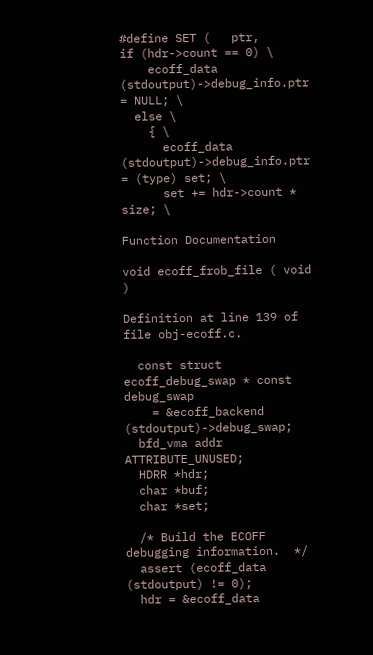#define SET (   ptr,
if (hdr->count == 0) \
    ecoff_data (stdoutput)->debug_info.ptr = NULL; \
  else \
    { \
      ecoff_data (stdoutput)->debug_info.ptr = (type) set; \
      set += hdr->count * size; \

Function Documentation

void ecoff_frob_file ( void  )

Definition at line 139 of file obj-ecoff.c.

  const struct ecoff_debug_swap * const debug_swap
    = &ecoff_backend (stdoutput)->debug_swap;
  bfd_vma addr ATTRIBUTE_UNUSED;
  HDRR *hdr;
  char *buf;
  char *set;

  /* Build the ECOFF debugging information.  */
  assert (ecoff_data (stdoutput) != 0);
  hdr = &ecoff_data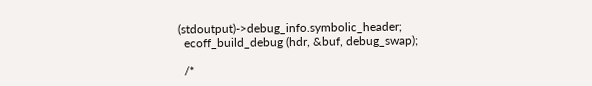(stdoutput)->debug_info.symbolic_header;
  ecoff_build_debug (hdr, &buf, debug_swap);

  /*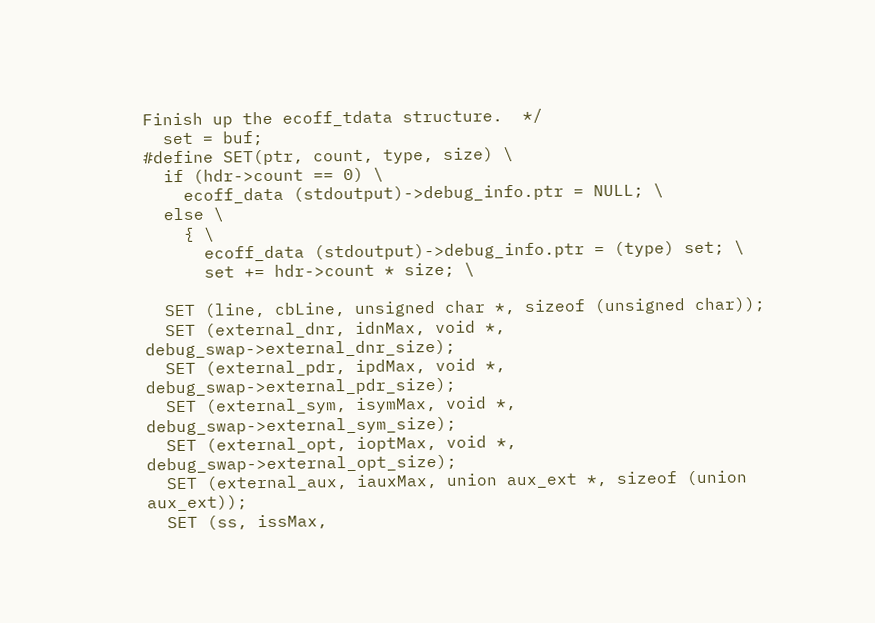Finish up the ecoff_tdata structure.  */
  set = buf;
#define SET(ptr, count, type, size) \
  if (hdr->count == 0) \
    ecoff_data (stdoutput)->debug_info.ptr = NULL; \
  else \
    { \
      ecoff_data (stdoutput)->debug_info.ptr = (type) set; \
      set += hdr->count * size; \

  SET (line, cbLine, unsigned char *, sizeof (unsigned char));
  SET (external_dnr, idnMax, void *, debug_swap->external_dnr_size);
  SET (external_pdr, ipdMax, void *, debug_swap->external_pdr_size);
  SET (external_sym, isymMax, void *, debug_swap->external_sym_size);
  SET (external_opt, ioptMax, void *, debug_swap->external_opt_size);
  SET (external_aux, iauxMax, union aux_ext *, sizeof (union aux_ext));
  SET (ss, issMax,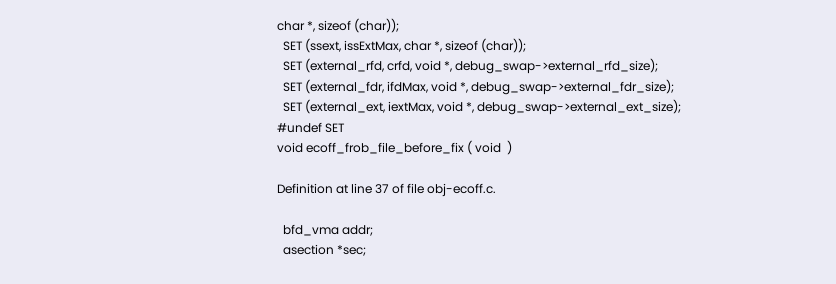char *, sizeof (char));
  SET (ssext, issExtMax, char *, sizeof (char));
  SET (external_rfd, crfd, void *, debug_swap->external_rfd_size);
  SET (external_fdr, ifdMax, void *, debug_swap->external_fdr_size);
  SET (external_ext, iextMax, void *, debug_swap->external_ext_size);
#undef SET
void ecoff_frob_file_before_fix ( void  )

Definition at line 37 of file obj-ecoff.c.

  bfd_vma addr;
  asection *sec;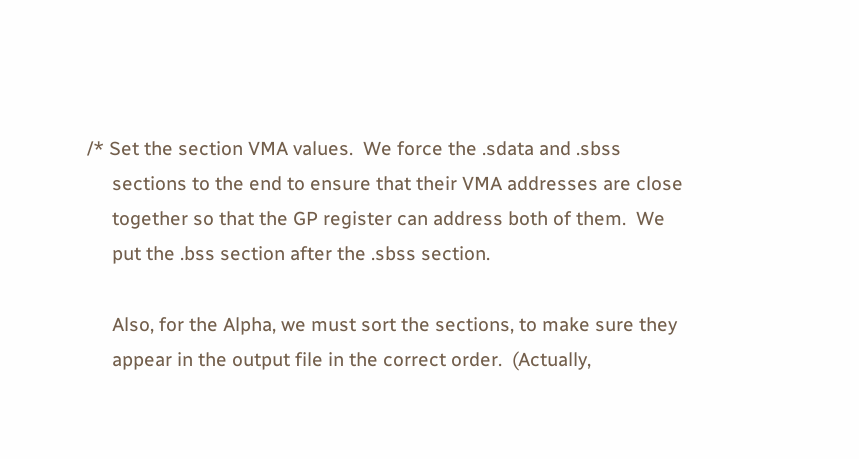/* Set the section VMA values.  We force the .sdata and .sbss
     sections to the end to ensure that their VMA addresses are close
     together so that the GP register can address both of them.  We
     put the .bss section after the .sbss section.

     Also, for the Alpha, we must sort the sections, to make sure they
     appear in the output file in the correct order.  (Actually,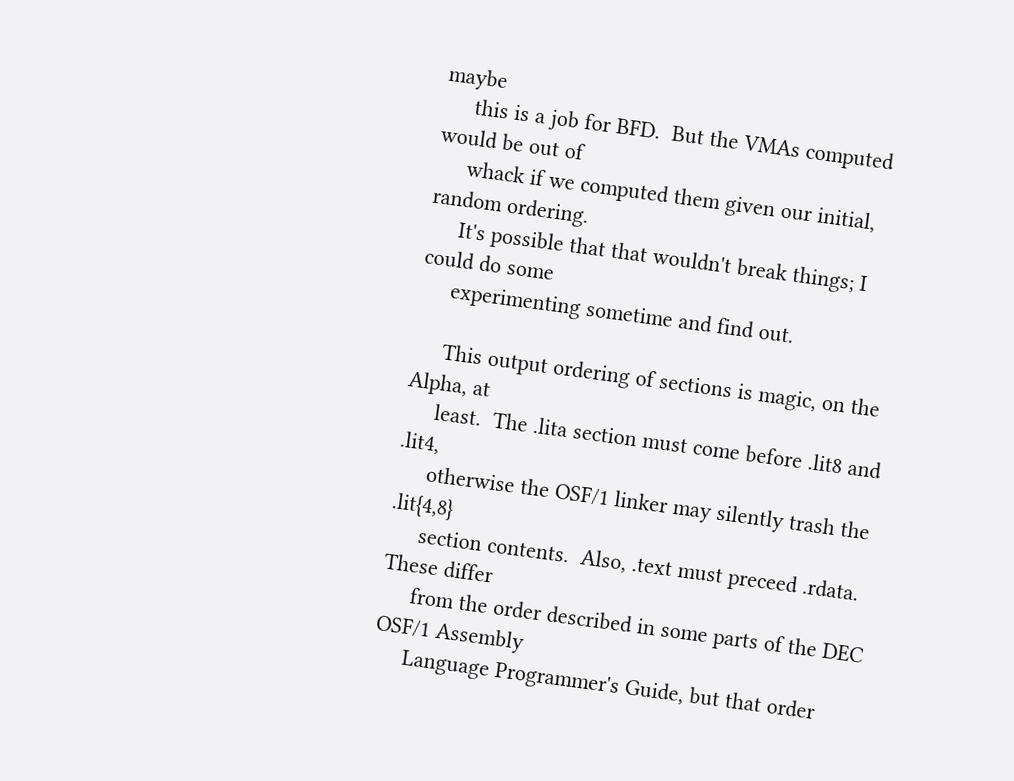maybe
     this is a job for BFD.  But the VMAs computed would be out of
     whack if we computed them given our initial, random ordering.
     It's possible that that wouldn't break things; I could do some
     experimenting sometime and find out.

     This output ordering of sections is magic, on the Alpha, at
     least.  The .lita section must come before .lit8 and .lit4,
     otherwise the OSF/1 linker may silently trash the .lit{4,8}
     section contents.  Also, .text must preceed .rdata.  These differ
     from the order described in some parts of the DEC OSF/1 Assembly
     Language Programmer's Guide, but that order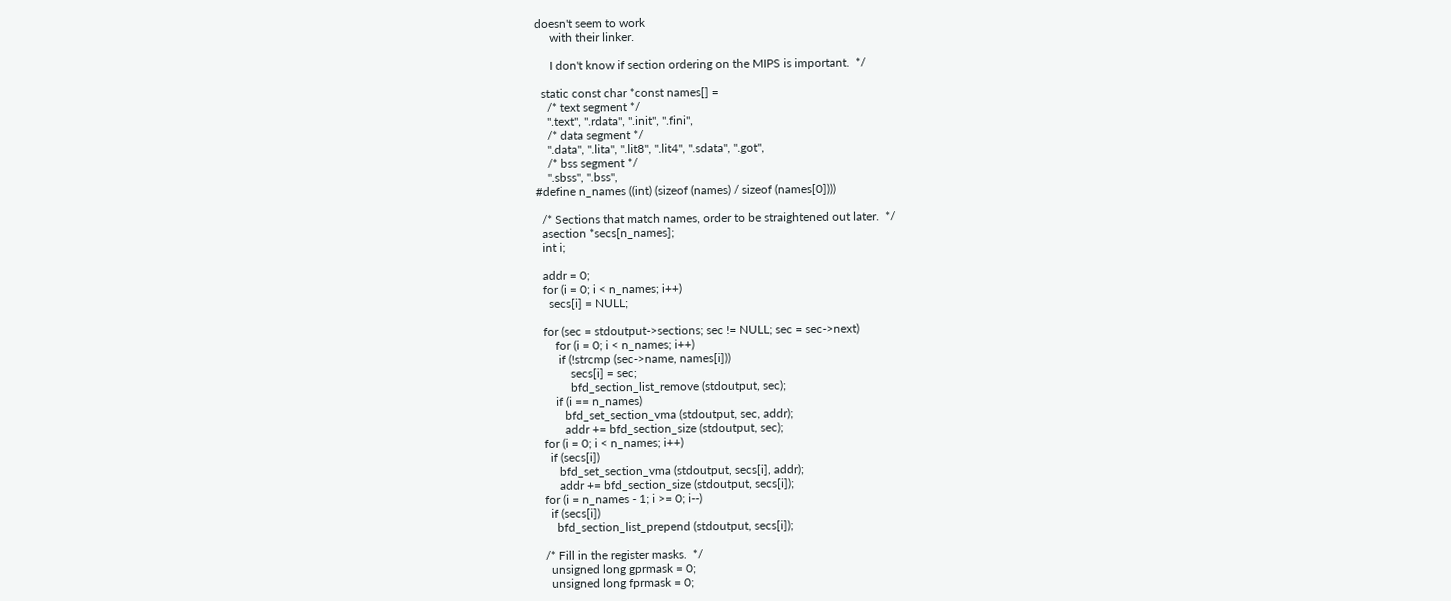doesn't seem to work
     with their linker.

     I don't know if section ordering on the MIPS is important.  */

  static const char *const names[] =
    /* text segment */
    ".text", ".rdata", ".init", ".fini",
    /* data segment */
    ".data", ".lita", ".lit8", ".lit4", ".sdata", ".got",
    /* bss segment */
    ".sbss", ".bss",
#define n_names ((int) (sizeof (names) / sizeof (names[0])))

  /* Sections that match names, order to be straightened out later.  */
  asection *secs[n_names];
  int i;

  addr = 0;
  for (i = 0; i < n_names; i++)
    secs[i] = NULL;

  for (sec = stdoutput->sections; sec != NULL; sec = sec->next)
      for (i = 0; i < n_names; i++)
       if (!strcmp (sec->name, names[i]))
           secs[i] = sec;
           bfd_section_list_remove (stdoutput, sec);
      if (i == n_names)
         bfd_set_section_vma (stdoutput, sec, addr);
         addr += bfd_section_size (stdoutput, sec);
  for (i = 0; i < n_names; i++)
    if (secs[i])
       bfd_set_section_vma (stdoutput, secs[i], addr);
       addr += bfd_section_size (stdoutput, secs[i]);
  for (i = n_names - 1; i >= 0; i--)
    if (secs[i])
      bfd_section_list_prepend (stdoutput, secs[i]);

  /* Fill in the register masks.  */
    unsigned long gprmask = 0;
    unsigned long fprmask = 0;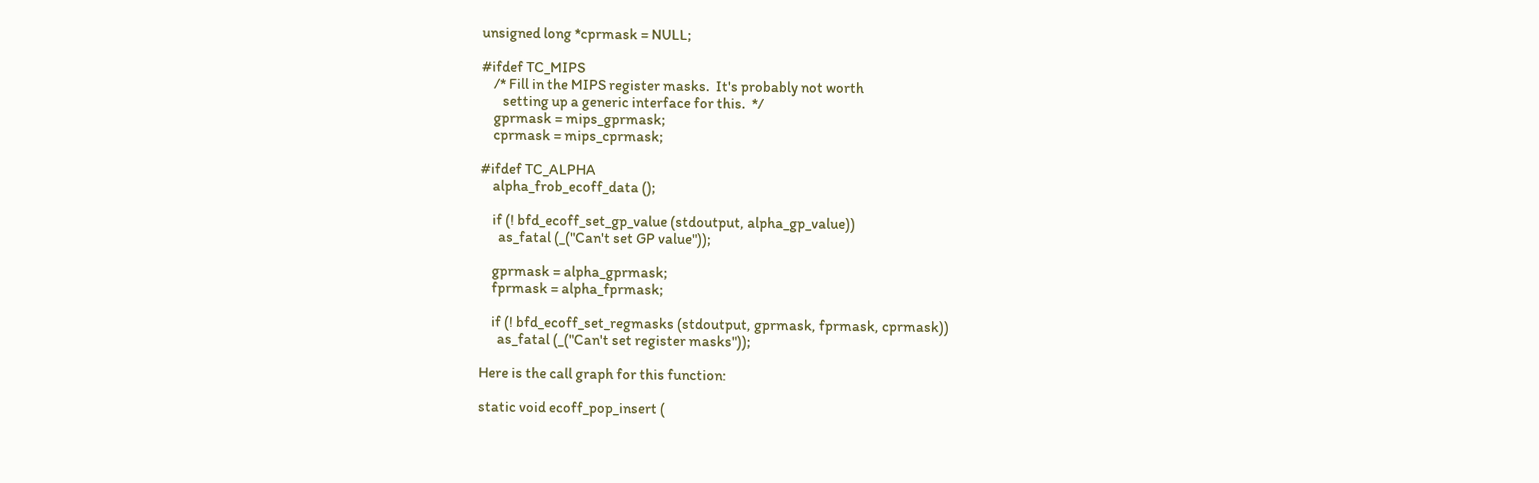unsigned long *cprmask = NULL;

#ifdef TC_MIPS
    /* Fill in the MIPS register masks.  It's probably not worth
       setting up a generic interface for this.  */
    gprmask = mips_gprmask;
    cprmask = mips_cprmask;

#ifdef TC_ALPHA
    alpha_frob_ecoff_data ();

    if (! bfd_ecoff_set_gp_value (stdoutput, alpha_gp_value))
      as_fatal (_("Can't set GP value"));

    gprmask = alpha_gprmask;
    fprmask = alpha_fprmask;

    if (! bfd_ecoff_set_regmasks (stdoutput, gprmask, fprmask, cprmask))
      as_fatal (_("Can't set register masks"));

Here is the call graph for this function:

static void ecoff_pop_insert (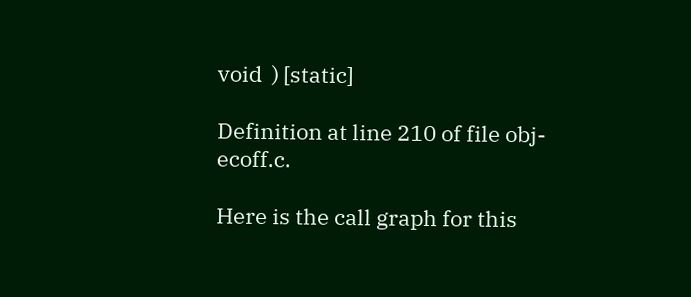void  ) [static]

Definition at line 210 of file obj-ecoff.c.

Here is the call graph for this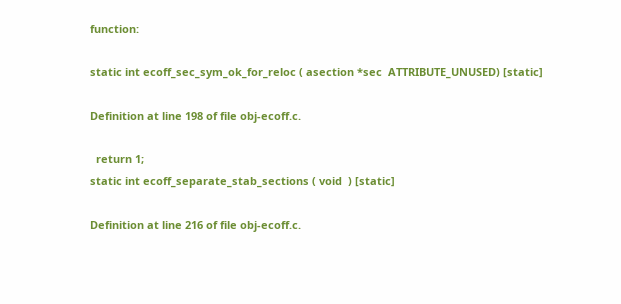function:

static int ecoff_sec_sym_ok_for_reloc ( asection *sec  ATTRIBUTE_UNUSED) [static]

Definition at line 198 of file obj-ecoff.c.

  return 1;
static int ecoff_separate_stab_sections ( void  ) [static]

Definition at line 216 of file obj-ecoff.c.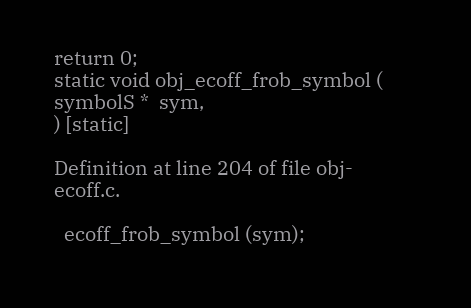return 0;
static void obj_ecoff_frob_symbol ( symbolS *  sym,
) [static]

Definition at line 204 of file obj-ecoff.c.

  ecoff_frob_symbol (sym);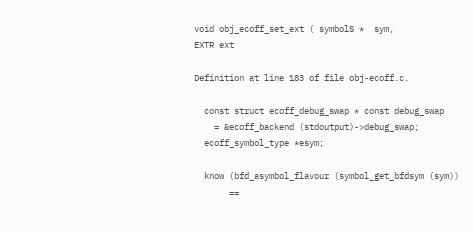void obj_ecoff_set_ext ( symbolS *  sym,
EXTR ext

Definition at line 183 of file obj-ecoff.c.

  const struct ecoff_debug_swap * const debug_swap
    = &ecoff_backend (stdoutput)->debug_swap;
  ecoff_symbol_type *esym;

  know (bfd_asymbol_flavour (symbol_get_bfdsym (sym))
       ==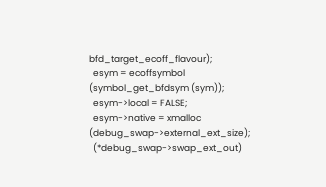bfd_target_ecoff_flavour);
  esym = ecoffsymbol (symbol_get_bfdsym (sym));
  esym->local = FALSE;
  esym->native = xmalloc (debug_swap->external_ext_size);
  (*debug_swap->swap_ext_out)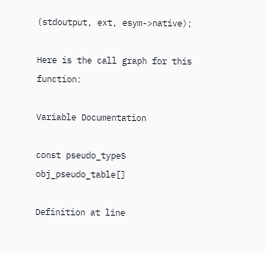(stdoutput, ext, esym->native);

Here is the call graph for this function:

Variable Documentation

const pseudo_typeS obj_pseudo_table[]

Definition at line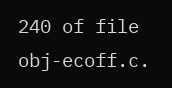240 of file obj-ecoff.c.